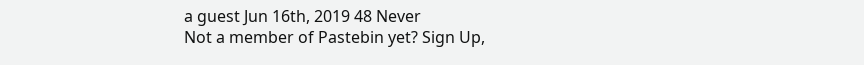a guest Jun 16th, 2019 48 Never
Not a member of Pastebin yet? Sign Up,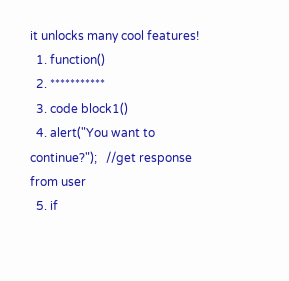it unlocks many cool features!
  1. function()
  2. ***********
  3. code block1()
  4. alert("You want to continue?");   //get response from user
  5. if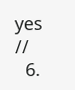yes                            //
  6.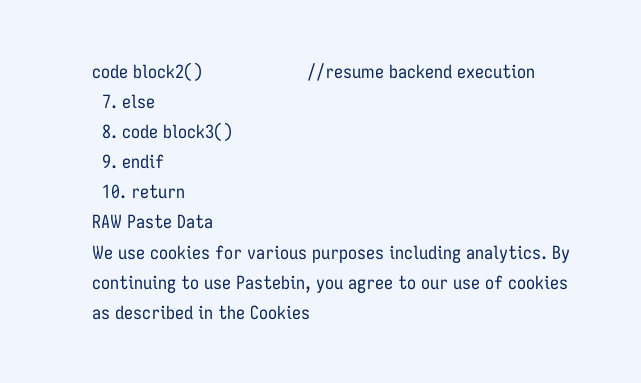code block2()                     //resume backend execution
  7. else
  8. code block3()
  9. endif
  10. return
RAW Paste Data
We use cookies for various purposes including analytics. By continuing to use Pastebin, you agree to our use of cookies as described in the Cookies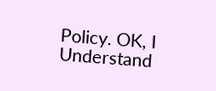Policy. OK, I Understand